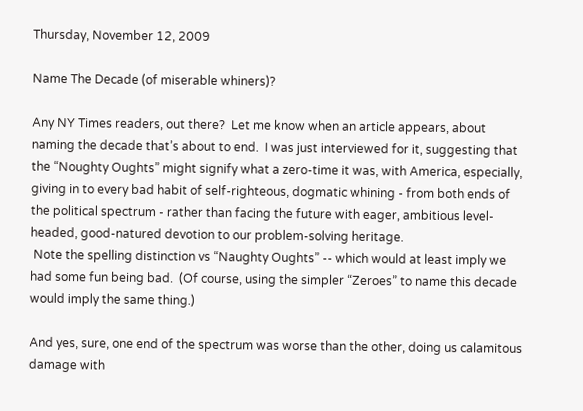Thursday, November 12, 2009

Name The Decade (of miserable whiners)?

Any NY Times readers, out there?  Let me know when an article appears, about naming the decade that’s about to end.  I was just interviewed for it, suggesting that the “Noughty Oughts” might signify what a zero-time it was, with America, especially, giving in to every bad habit of self-righteous, dogmatic whining - from both ends of the political spectrum - rather than facing the future with eager, ambitious level-headed, good-natured devotion to our problem-solving heritage.
 Note the spelling distinction vs “Naughty Oughts” -- which would at least imply we had some fun being bad.  (Of course, using the simpler “Zeroes” to name this decade would imply the same thing.)

And yes, sure, one end of the spectrum was worse than the other, doing us calamitous damage with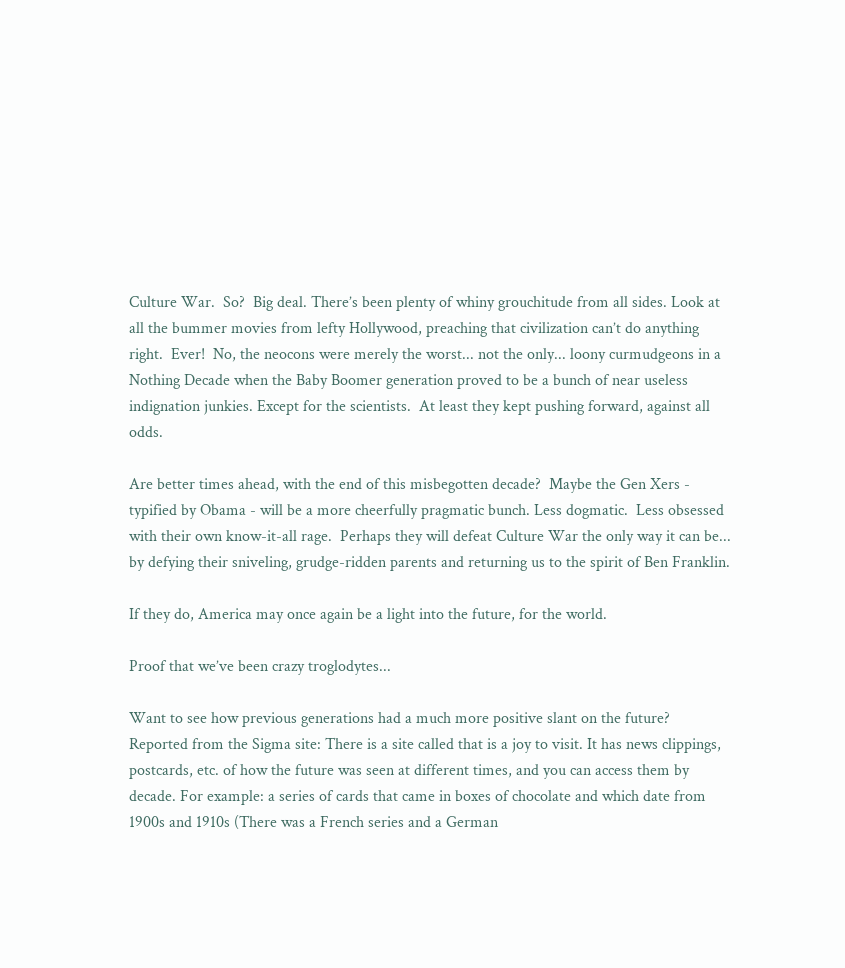Culture War.  So?  Big deal. There’s been plenty of whiny grouchitude from all sides. Look at all the bummer movies from lefty Hollywood, preaching that civilization can’t do anything right.  Ever!  No, the neocons were merely the worst... not the only... loony curmudgeons in a Nothing Decade when the Baby Boomer generation proved to be a bunch of near useless indignation junkies. Except for the scientists.  At least they kept pushing forward, against all odds.

Are better times ahead, with the end of this misbegotten decade?  Maybe the Gen Xers - typified by Obama - will be a more cheerfully pragmatic bunch. Less dogmatic.  Less obsessed with their own know-it-all rage.  Perhaps they will defeat Culture War the only way it can be... by defying their sniveling, grudge-ridden parents and returning us to the spirit of Ben Franklin.

If they do, America may once again be a light into the future, for the world.

Proof that we’ve been crazy troglodytes...

Want to see how previous generations had a much more positive slant on the future?  Reported from the Sigma site: There is a site called that is a joy to visit. It has news clippings, postcards, etc. of how the future was seen at different times, and you can access them by decade. For example: a series of cards that came in boxes of chocolate and which date from 1900s and 1910s (There was a French series and a German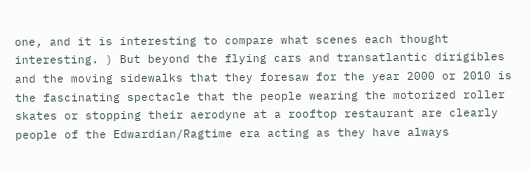one, and it is interesting to compare what scenes each thought interesting. ) But beyond the flying cars and transatlantic dirigibles and the moving sidewalks that they foresaw for the year 2000 or 2010 is the fascinating spectacle that the people wearing the motorized roller skates or stopping their aerodyne at a rooftop restaurant are clearly people of the Edwardian/Ragtime era acting as they have always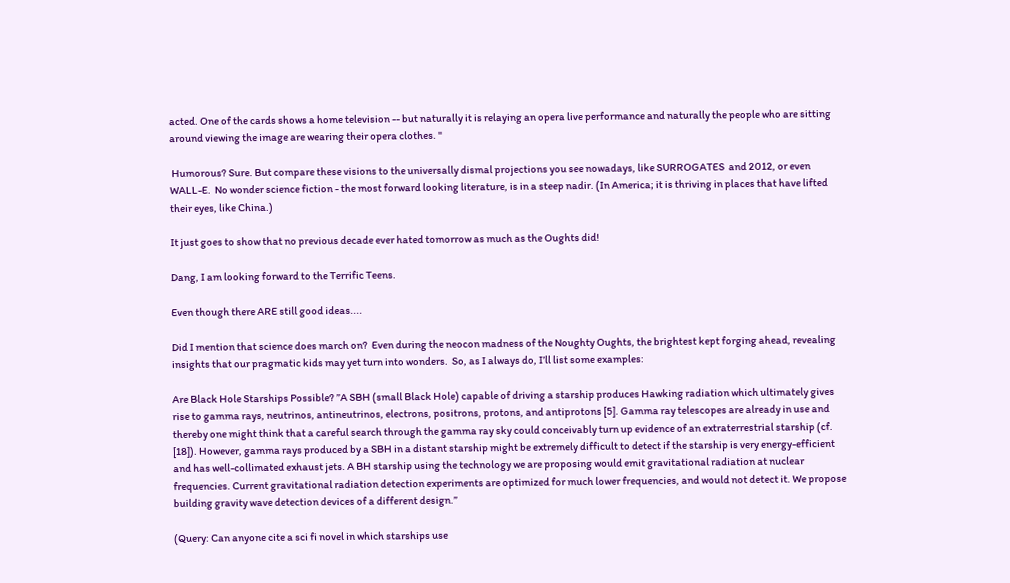acted. One of the cards shows a home television -- but naturally it is relaying an opera live performance and naturally the people who are sitting around viewing the image are wearing their opera clothes. "

 Humorous? Sure. But compare these visions to the universally dismal projections you see nowadays, like SURROGATES  and 2012, or even WALL-E.  No wonder science fiction - the most forward looking literature, is in a steep nadir. (In America; it is thriving in places that have lifted their eyes, like China.)

It just goes to show that no previous decade ever hated tomorrow as much as the Oughts did!

Dang, I am looking forward to the Terrific Teens.

Even though there ARE still good ideas....

Did I mention that science does march on?  Even during the neocon madness of the Noughty Oughts, the brightest kept forging ahead, revealing insights that our pragmatic kids may yet turn into wonders.  So, as I always do, I’ll list some examples:

Are Black Hole Starships Possible? ”A SBH (small Black Hole) capable of driving a starship produces Hawking radiation which ultimately gives rise to gamma rays, neutrinos, antineutrinos, electrons, positrons, protons, and antiprotons [5]. Gamma ray telescopes are already in use and thereby one might think that a careful search through the gamma ray sky could conceivably turn up evidence of an extraterrestrial starship (cf. [18]). However, gamma rays produced by a SBH in a distant starship might be extremely difficult to detect if the starship is very energy-efficient and has well-collimated exhaust jets. A BH starship using the technology we are proposing would emit gravitational radiation at nuclear frequencies. Current gravitational radiation detection experiments are optimized for much lower frequencies, and would not detect it. We propose building gravity wave detection devices of a different design.”

(Query: Can anyone cite a sci fi novel in which starships use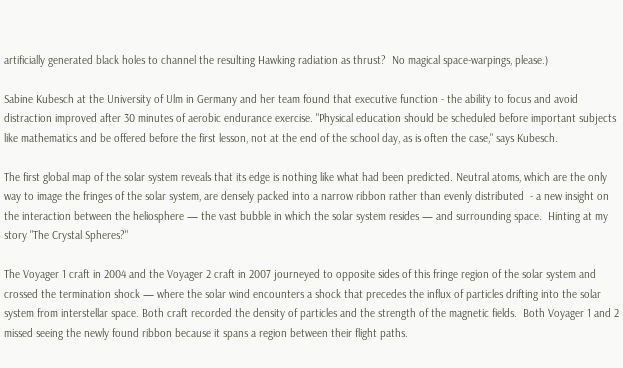artificially generated black holes to channel the resulting Hawking radiation as thrust?  No magical space-warpings, please.)

Sabine Kubesch at the University of Ulm in Germany and her team found that executive function - the ability to focus and avoid distraction improved after 30 minutes of aerobic endurance exercise. "Physical education should be scheduled before important subjects like mathematics and be offered before the first lesson, not at the end of the school day, as is often the case," says Kubesch.

The first global map of the solar system reveals that its edge is nothing like what had been predicted. Neutral atoms, which are the only way to image the fringes of the solar system, are densely packed into a narrow ribbon rather than evenly distributed  - a new insight on the interaction between the heliosphere — the vast bubble in which the solar system resides — and surrounding space.  Hinting at my story "The Crystal Spheres?"

The Voyager 1 craft in 2004 and the Voyager 2 craft in 2007 journeyed to opposite sides of this fringe region of the solar system and crossed the termination shock — where the solar wind encounters a shock that precedes the influx of particles drifting into the solar system from interstellar space. Both craft recorded the density of particles and the strength of the magnetic fields.  Both Voyager 1 and 2 missed seeing the newly found ribbon because it spans a region between their flight paths.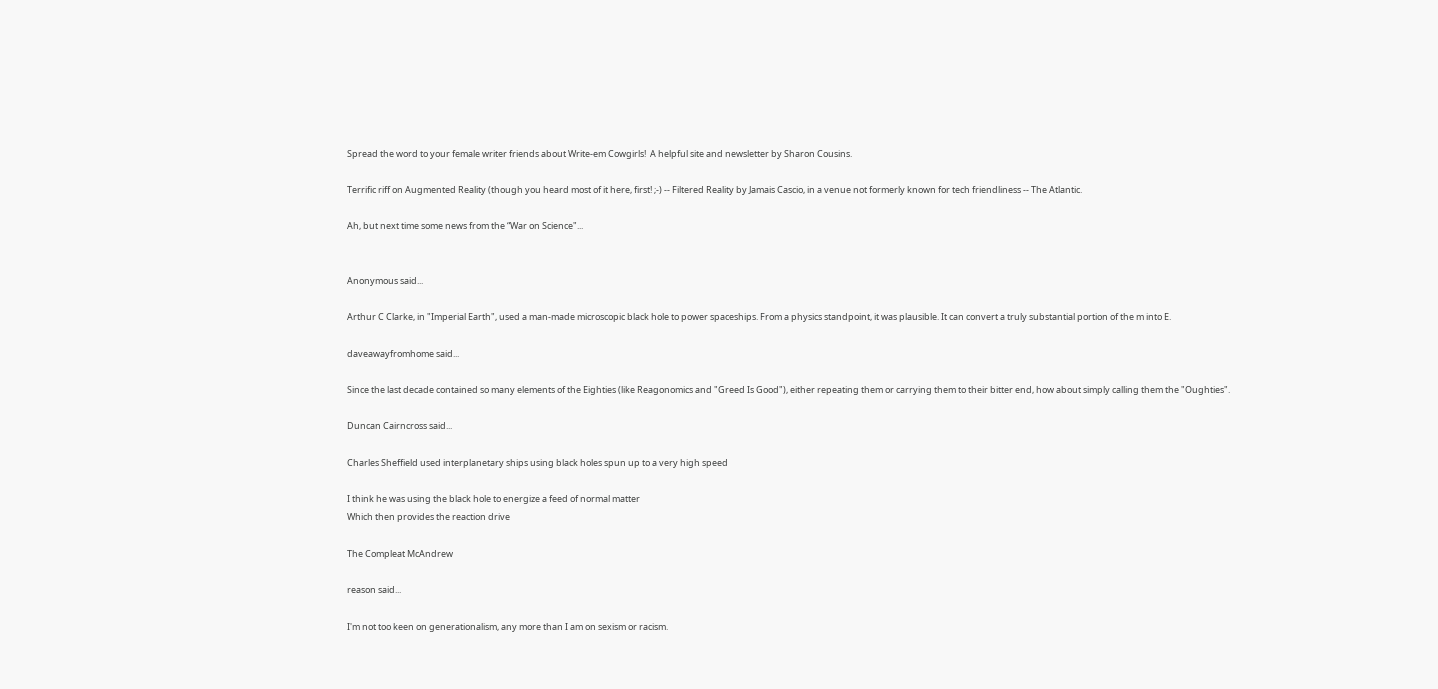Spread the word to your female writer friends about Write-em Cowgirls!  A helpful site and newsletter by Sharon Cousins.

Terrific riff on Augmented Reality (though you heard most of it here, first! ;-) -- Filtered Reality by Jamais Cascio, in a venue not formerly known for tech friendliness -- The Atlantic.

Ah, but next time some news from the “War on Science"...


Anonymous said...

Arthur C Clarke, in "Imperial Earth", used a man-made microscopic black hole to power spaceships. From a physics standpoint, it was plausible. It can convert a truly substantial portion of the m into E.

daveawayfromhome said...

Since the last decade contained so many elements of the Eighties (like Reagonomics and "Greed Is Good"), either repeating them or carrying them to their bitter end, how about simply calling them the "Oughties".

Duncan Cairncross said...

Charles Sheffield used interplanetary ships using black holes spun up to a very high speed

I think he was using the black hole to energize a feed of normal matter
Which then provides the reaction drive

The Compleat McAndrew

reason said...

I'm not too keen on generationalism, any more than I am on sexism or racism.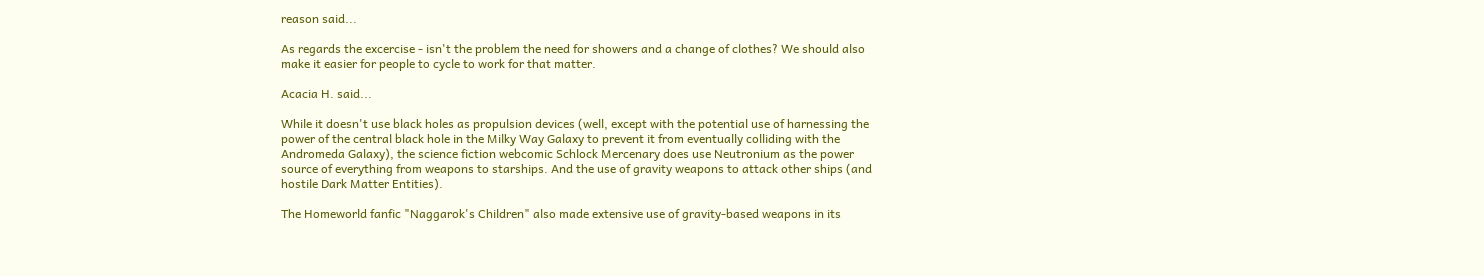reason said...

As regards the excercise - isn't the problem the need for showers and a change of clothes? We should also make it easier for people to cycle to work for that matter.

Acacia H. said...

While it doesn't use black holes as propulsion devices (well, except with the potential use of harnessing the power of the central black hole in the Milky Way Galaxy to prevent it from eventually colliding with the Andromeda Galaxy), the science fiction webcomic Schlock Mercenary does use Neutronium as the power source of everything from weapons to starships. And the use of gravity weapons to attack other ships (and hostile Dark Matter Entities).

The Homeworld fanfic "Naggarok's Children" also made extensive use of gravity-based weapons in its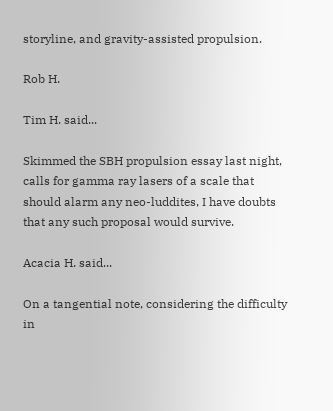storyline, and gravity-assisted propulsion.

Rob H.

Tim H. said...

Skimmed the SBH propulsion essay last night, calls for gamma ray lasers of a scale that should alarm any neo-luddites, I have doubts that any such proposal would survive.

Acacia H. said...

On a tangential note, considering the difficulty in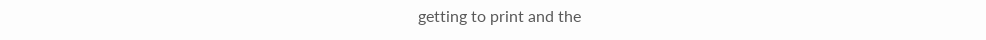getting to print and the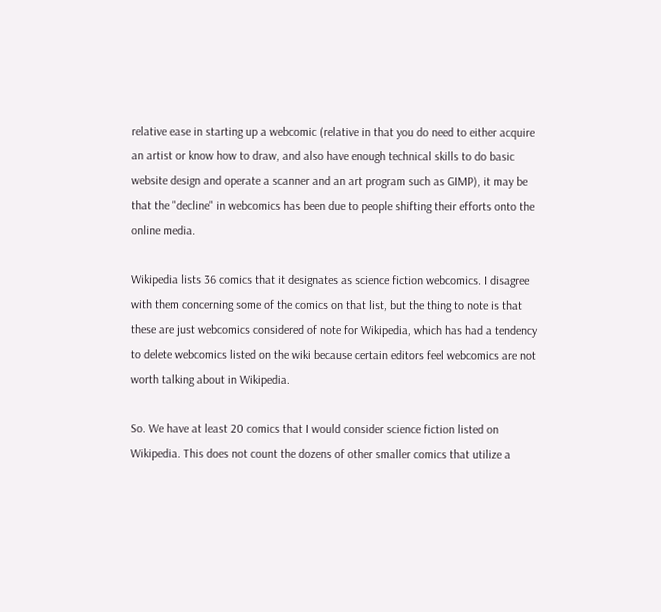relative ease in starting up a webcomic (relative in that you do need to either acquire an artist or know how to draw, and also have enough technical skills to do basic website design and operate a scanner and an art program such as GIMP), it may be that the "decline" in webcomics has been due to people shifting their efforts onto the online media.

Wikipedia lists 36 comics that it designates as science fiction webcomics. I disagree with them concerning some of the comics on that list, but the thing to note is that these are just webcomics considered of note for Wikipedia, which has had a tendency to delete webcomics listed on the wiki because certain editors feel webcomics are not worth talking about in Wikipedia.

So. We have at least 20 comics that I would consider science fiction listed on Wikipedia. This does not count the dozens of other smaller comics that utilize a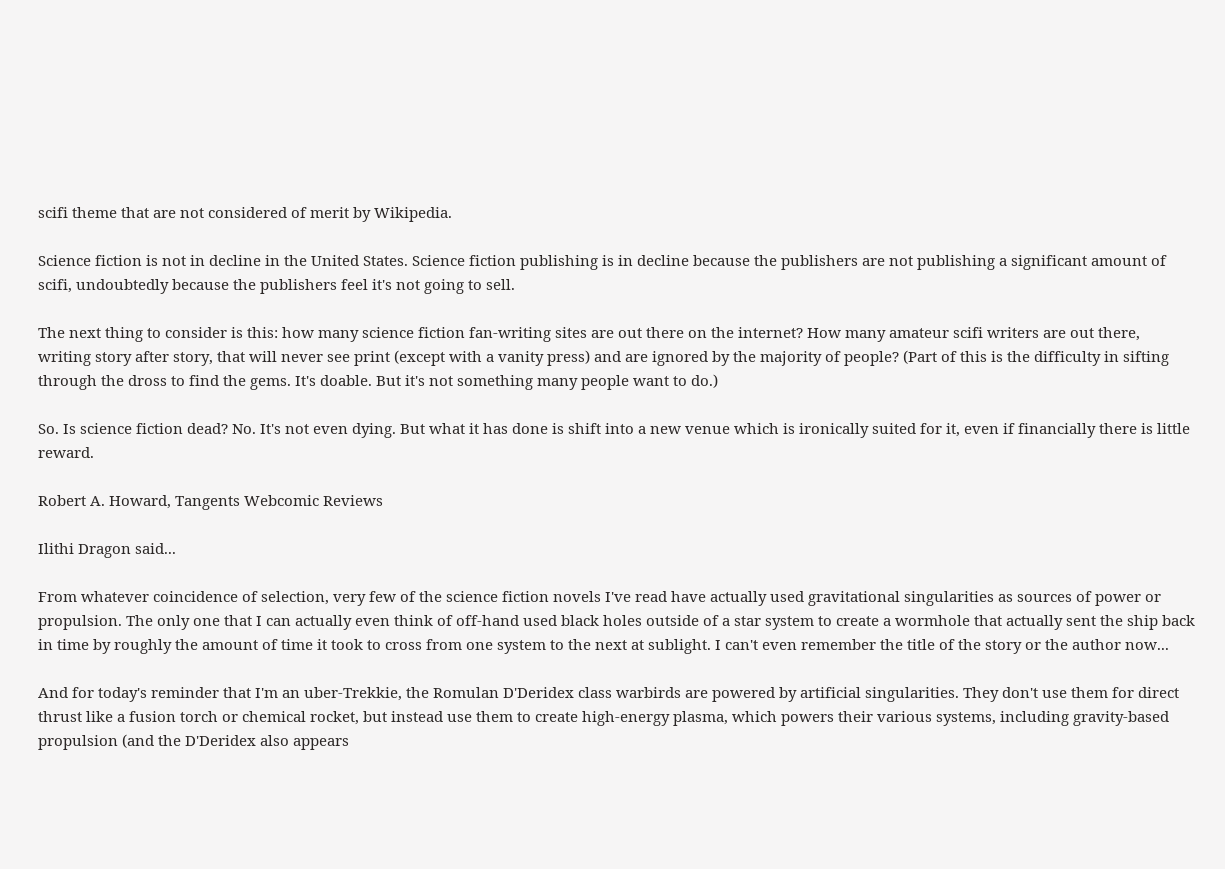scifi theme that are not considered of merit by Wikipedia.

Science fiction is not in decline in the United States. Science fiction publishing is in decline because the publishers are not publishing a significant amount of scifi, undoubtedly because the publishers feel it's not going to sell.

The next thing to consider is this: how many science fiction fan-writing sites are out there on the internet? How many amateur scifi writers are out there, writing story after story, that will never see print (except with a vanity press) and are ignored by the majority of people? (Part of this is the difficulty in sifting through the dross to find the gems. It's doable. But it's not something many people want to do.)

So. Is science fiction dead? No. It's not even dying. But what it has done is shift into a new venue which is ironically suited for it, even if financially there is little reward.

Robert A. Howard, Tangents Webcomic Reviews

Ilithi Dragon said...

From whatever coincidence of selection, very few of the science fiction novels I've read have actually used gravitational singularities as sources of power or propulsion. The only one that I can actually even think of off-hand used black holes outside of a star system to create a wormhole that actually sent the ship back in time by roughly the amount of time it took to cross from one system to the next at sublight. I can't even remember the title of the story or the author now...

And for today's reminder that I'm an uber-Trekkie, the Romulan D'Deridex class warbirds are powered by artificial singularities. They don't use them for direct thrust like a fusion torch or chemical rocket, but instead use them to create high-energy plasma, which powers their various systems, including gravity-based propulsion (and the D'Deridex also appears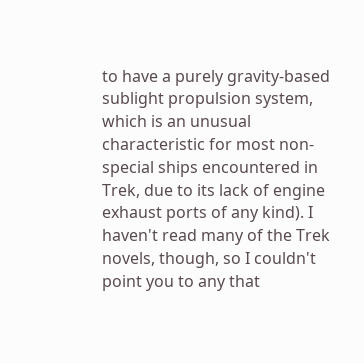to have a purely gravity-based sublight propulsion system, which is an unusual characteristic for most non-special ships encountered in Trek, due to its lack of engine exhaust ports of any kind). I haven't read many of the Trek novels, though, so I couldn't point you to any that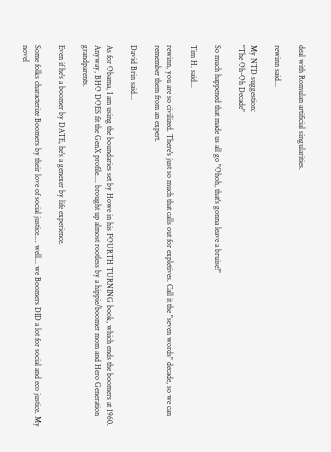deal with Romulan artificial singularities.

rewinn said...

My NTD suggestion:
"The Oh-Oh Decade"

So much happened that made us all go "Ohoh, that's gonna leave a bruise!"

Tim H. said...

rewinn, you are so civilized. There's just so much that calls out for expletives. Call it the "seven words" decade, so we can remember them from an expert.

David Brin said...

As for Obama, I am using the boundaries set by Howe in his FOURTH TURNING book, which ends the boomers at 1960. Anyway, BHO DOES fit the GenX profile.... brought up almost rootless by a hippie/boomer mom and Hero Generation grandparents.

Even if he's a boomer by DATE, he's a genexer by life experience.

Some folks characterize Boomers by their love of social justice.... well... we Boomers DID a lot for social and eco justice. My novel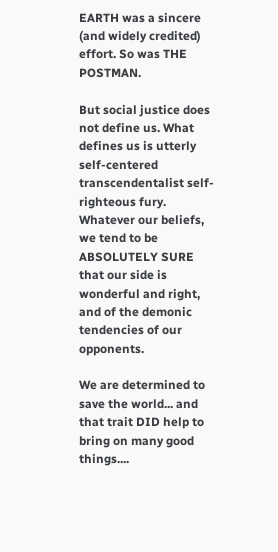EARTH was a sincere (and widely credited) effort. So was THE POSTMAN.

But social justice does not define us. What defines us is utterly self-centered transcendentalist self-righteous fury. Whatever our beliefs, we tend to be ABSOLUTELY SURE that our side is wonderful and right, and of the demonic tendencies of our opponents.

We are determined to save the world... and that trait DID help to bring on many good things....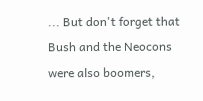... But don't forget that Bush and the Neocons were also boomers,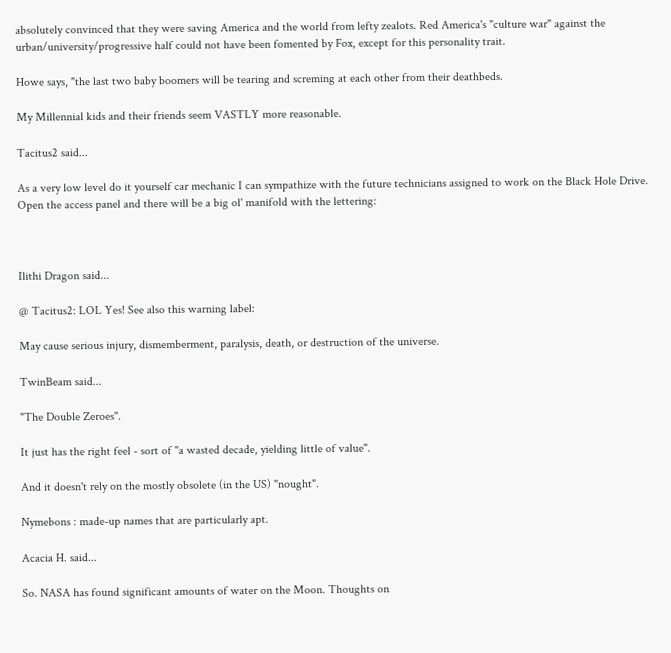absolutely convinced that they were saving America and the world from lefty zealots. Red America's "culture war" against the urban/university/progressive half could not have been fomented by Fox, except for this personality trait.

Howe says, "the last two baby boomers will be tearing and screming at each other from their deathbeds.

My Millennial kids and their friends seem VASTLY more reasonable.

Tacitus2 said...

As a very low level do it yourself car mechanic I can sympathize with the future technicians assigned to work on the Black Hole Drive. Open the access panel and there will be a big ol' manifold with the lettering:



Ilithi Dragon said...

@ Tacitus2: LOL Yes! See also this warning label:

May cause serious injury, dismemberment, paralysis, death, or destruction of the universe.

TwinBeam said...

"The Double Zeroes".

It just has the right feel - sort of "a wasted decade, yielding little of value".

And it doesn't rely on the mostly obsolete (in the US) "nought".

Nymebons : made-up names that are particularly apt.

Acacia H. said...

So. NASA has found significant amounts of water on the Moon. Thoughts on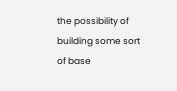the possibility of building some sort of base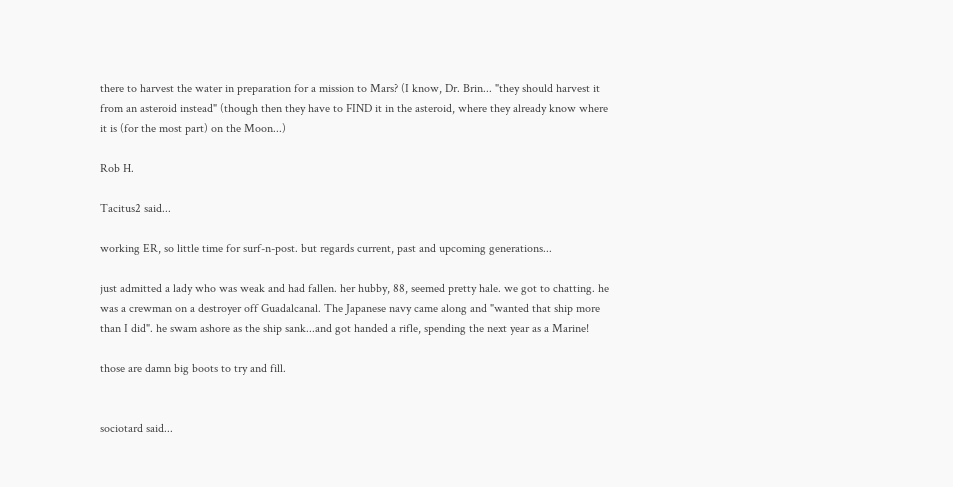there to harvest the water in preparation for a mission to Mars? (I know, Dr. Brin... "they should harvest it from an asteroid instead" (though then they have to FIND it in the asteroid, where they already know where it is (for the most part) on the Moon...)

Rob H.

Tacitus2 said...

working ER, so little time for surf-n-post. but regards current, past and upcoming generations...

just admitted a lady who was weak and had fallen. her hubby, 88, seemed pretty hale. we got to chatting. he was a crewman on a destroyer off Guadalcanal. The Japanese navy came along and "wanted that ship more than I did". he swam ashore as the ship sank...and got handed a rifle, spending the next year as a Marine!

those are damn big boots to try and fill.


sociotard said...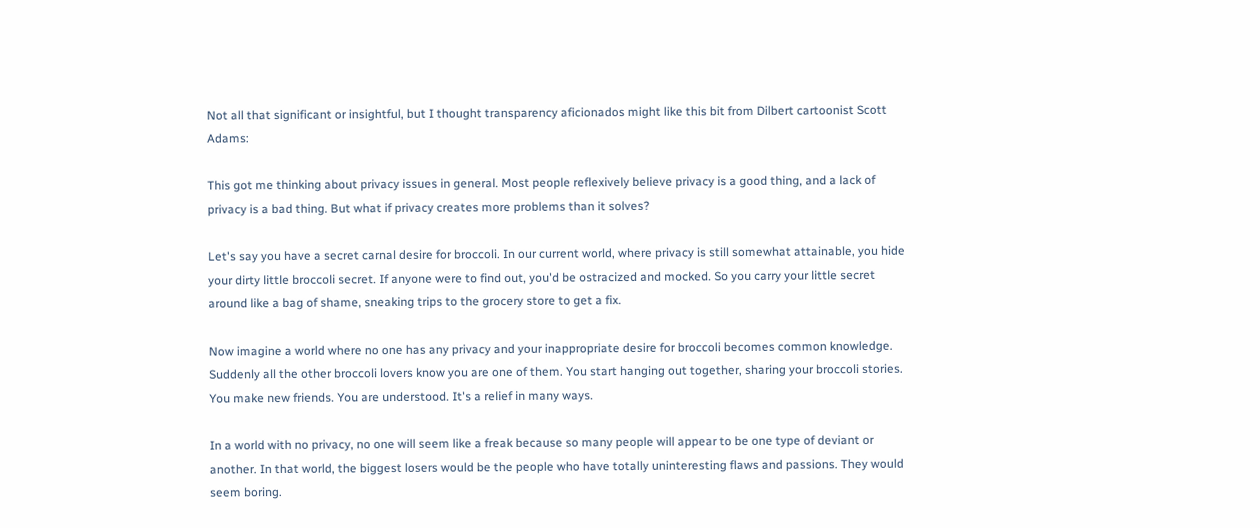Not all that significant or insightful, but I thought transparency aficionados might like this bit from Dilbert cartoonist Scott Adams:

This got me thinking about privacy issues in general. Most people reflexively believe privacy is a good thing, and a lack of privacy is a bad thing. But what if privacy creates more problems than it solves?

Let's say you have a secret carnal desire for broccoli. In our current world, where privacy is still somewhat attainable, you hide your dirty little broccoli secret. If anyone were to find out, you'd be ostracized and mocked. So you carry your little secret around like a bag of shame, sneaking trips to the grocery store to get a fix.

Now imagine a world where no one has any privacy and your inappropriate desire for broccoli becomes common knowledge. Suddenly all the other broccoli lovers know you are one of them. You start hanging out together, sharing your broccoli stories. You make new friends. You are understood. It's a relief in many ways.

In a world with no privacy, no one will seem like a freak because so many people will appear to be one type of deviant or another. In that world, the biggest losers would be the people who have totally uninteresting flaws and passions. They would seem boring.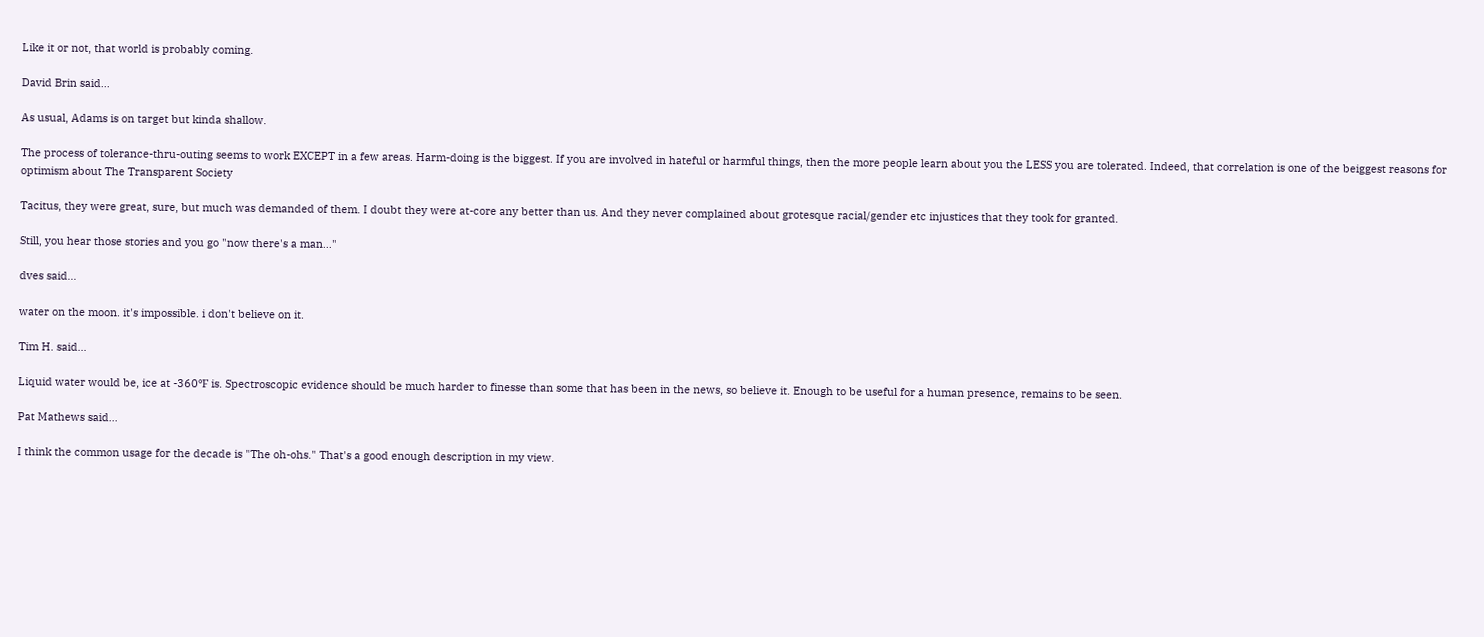Like it or not, that world is probably coming.

David Brin said...

As usual, Adams is on target but kinda shallow.

The process of tolerance-thru-outing seems to work EXCEPT in a few areas. Harm-doing is the biggest. If you are involved in hateful or harmful things, then the more people learn about you the LESS you are tolerated. Indeed, that correlation is one of the beiggest reasons for optimism about The Transparent Society

Tacitus, they were great, sure, but much was demanded of them. I doubt they were at-core any better than us. And they never complained about grotesque racial/gender etc injustices that they took for granted.

Still, you hear those stories and you go "now there's a man..."

dves said...

water on the moon. it's impossible. i don't believe on it.

Tim H. said...

Liquid water would be, ice at -360℉ is. Spectroscopic evidence should be much harder to finesse than some that has been in the news, so believe it. Enough to be useful for a human presence, remains to be seen.

Pat Mathews said...

I think the common usage for the decade is "The oh-ohs." That's a good enough description in my view.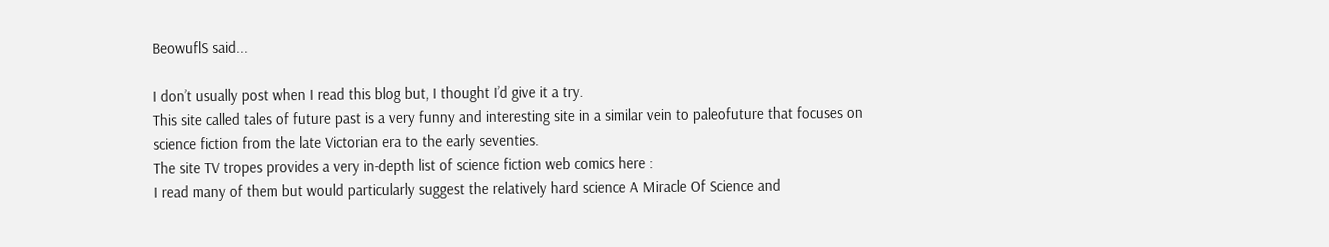BeowuflS said...

I don’t usually post when I read this blog but, I thought I’d give it a try.
This site called tales of future past is a very funny and interesting site in a similar vein to paleofuture that focuses on science fiction from the late Victorian era to the early seventies.
The site TV tropes provides a very in-depth list of science fiction web comics here :
I read many of them but would particularly suggest the relatively hard science A Miracle Of Science and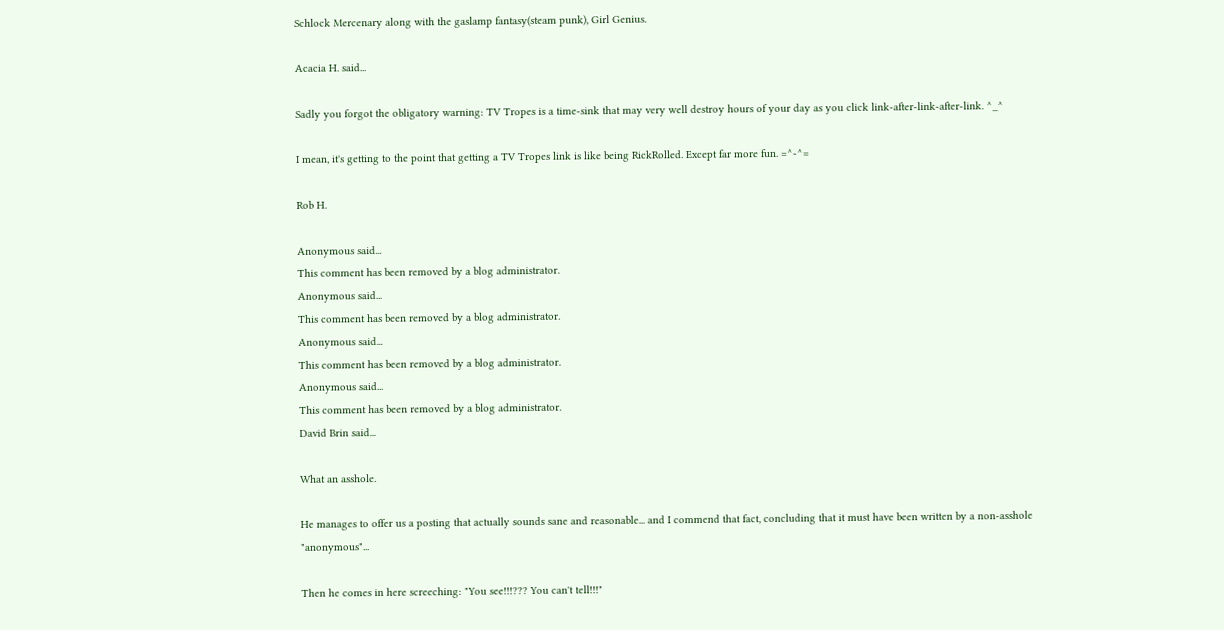Schlock Mercenary along with the gaslamp fantasy(steam punk), Girl Genius.

Acacia H. said...

Sadly you forgot the obligatory warning: TV Tropes is a time-sink that may very well destroy hours of your day as you click link-after-link-after-link. ^_^

I mean, it's getting to the point that getting a TV Tropes link is like being RickRolled. Except far more fun. =^-^=

Rob H.

Anonymous said...
This comment has been removed by a blog administrator.
Anonymous said...
This comment has been removed by a blog administrator.
Anonymous said...
This comment has been removed by a blog administrator.
Anonymous said...
This comment has been removed by a blog administrator.
David Brin said...

What an asshole.

He manages to offer us a posting that actually sounds sane and reasonable... and I commend that fact, concluding that it must have been written by a non-asshole "anonymous"...

Then he comes in here screeching: "You see!!!??? You can't tell!!!"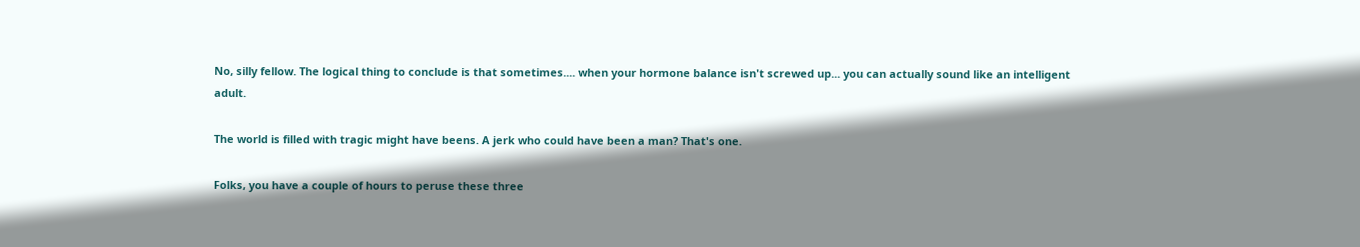No, silly fellow. The logical thing to conclude is that sometimes.... when your hormone balance isn't screwed up... you can actually sound like an intelligent adult.

The world is filled with tragic might have beens. A jerk who could have been a man? That's one.

Folks, you have a couple of hours to peruse these three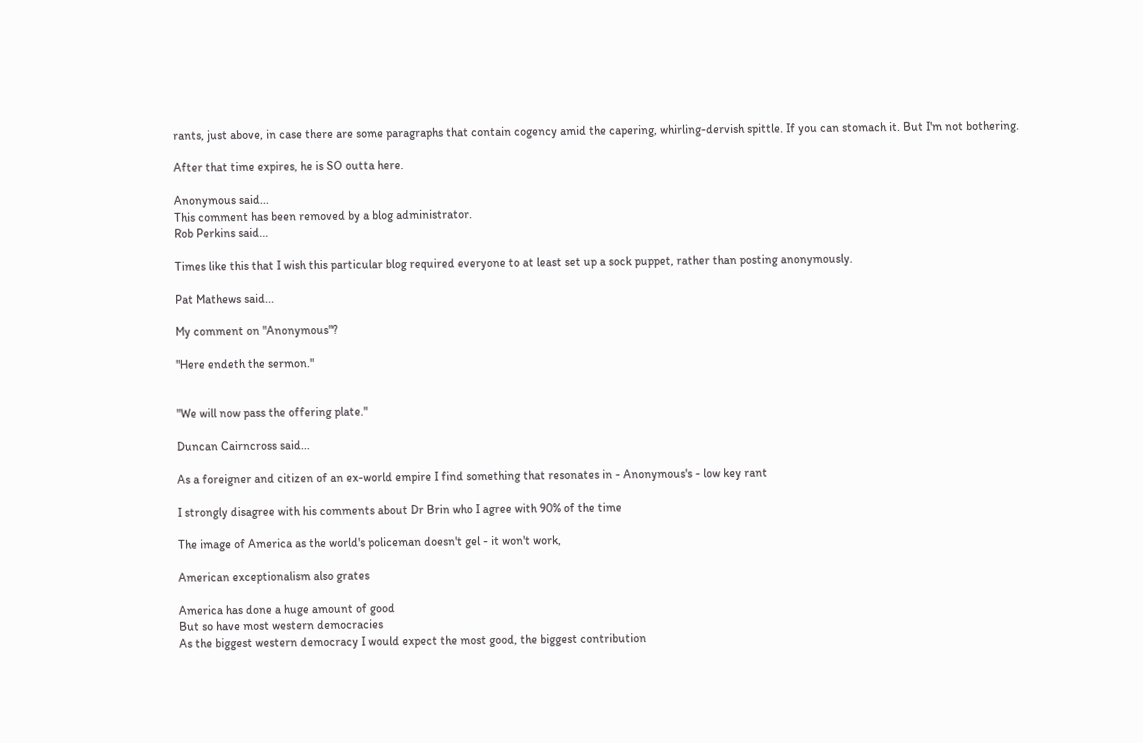rants, just above, in case there are some paragraphs that contain cogency amid the capering, whirling-dervish spittle. If you can stomach it. But I'm not bothering.

After that time expires, he is SO outta here.

Anonymous said...
This comment has been removed by a blog administrator.
Rob Perkins said...

Times like this that I wish this particular blog required everyone to at least set up a sock puppet, rather than posting anonymously.

Pat Mathews said...

My comment on "Anonymous"?

"Here endeth the sermon."


"We will now pass the offering plate."

Duncan Cairncross said...

As a foreigner and citizen of an ex-world empire I find something that resonates in - Anonymous's - low key rant

I strongly disagree with his comments about Dr Brin who I agree with 90% of the time

The image of America as the world's policeman doesn't gel - it won't work,

American exceptionalism also grates

America has done a huge amount of good
But so have most western democracies
As the biggest western democracy I would expect the most good, the biggest contribution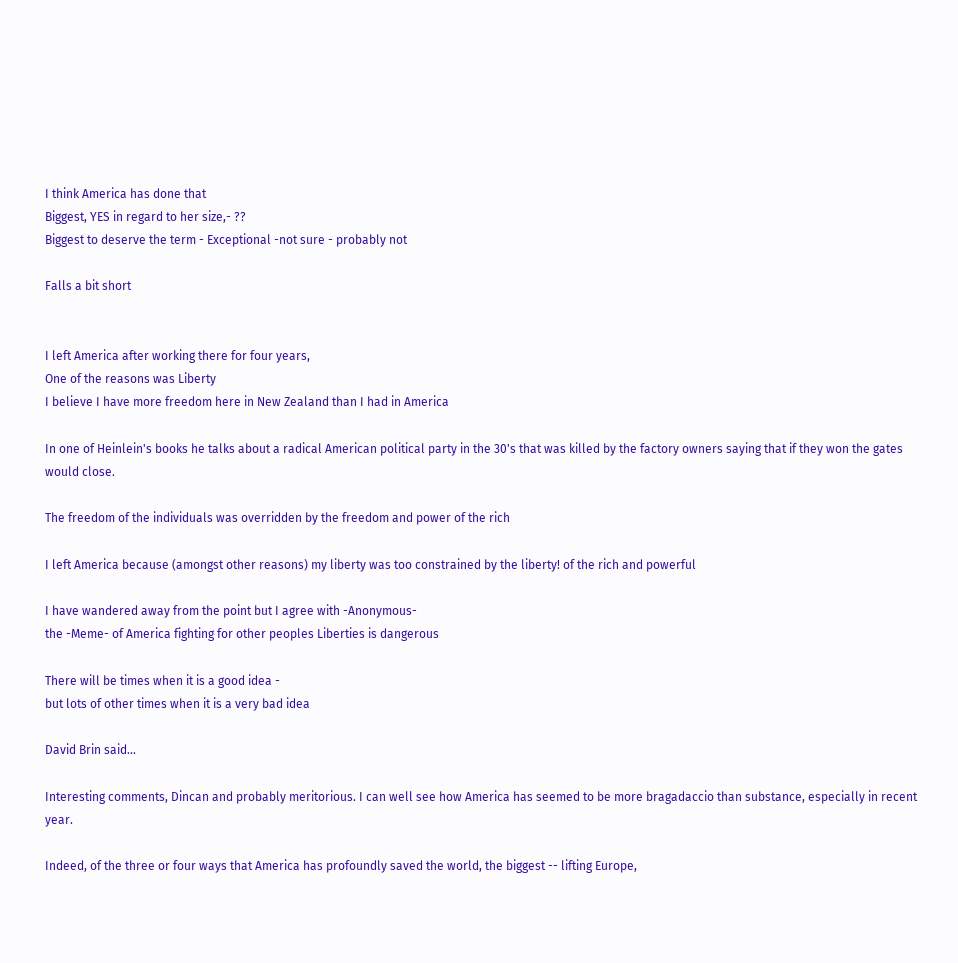I think America has done that
Biggest, YES in regard to her size,- ??
Biggest to deserve the term - Exceptional -not sure - probably not

Falls a bit short


I left America after working there for four years,
One of the reasons was Liberty
I believe I have more freedom here in New Zealand than I had in America

In one of Heinlein's books he talks about a radical American political party in the 30's that was killed by the factory owners saying that if they won the gates would close.

The freedom of the individuals was overridden by the freedom and power of the rich

I left America because (amongst other reasons) my liberty was too constrained by the liberty! of the rich and powerful

I have wandered away from the point but I agree with -Anonymous-
the -Meme- of America fighting for other peoples Liberties is dangerous

There will be times when it is a good idea -
but lots of other times when it is a very bad idea

David Brin said...

Interesting comments, Dincan and probably meritorious. I can well see how America has seemed to be more bragadaccio than substance, especially in recent year.

Indeed, of the three or four ways that America has profoundly saved the world, the biggest -- lifting Europe,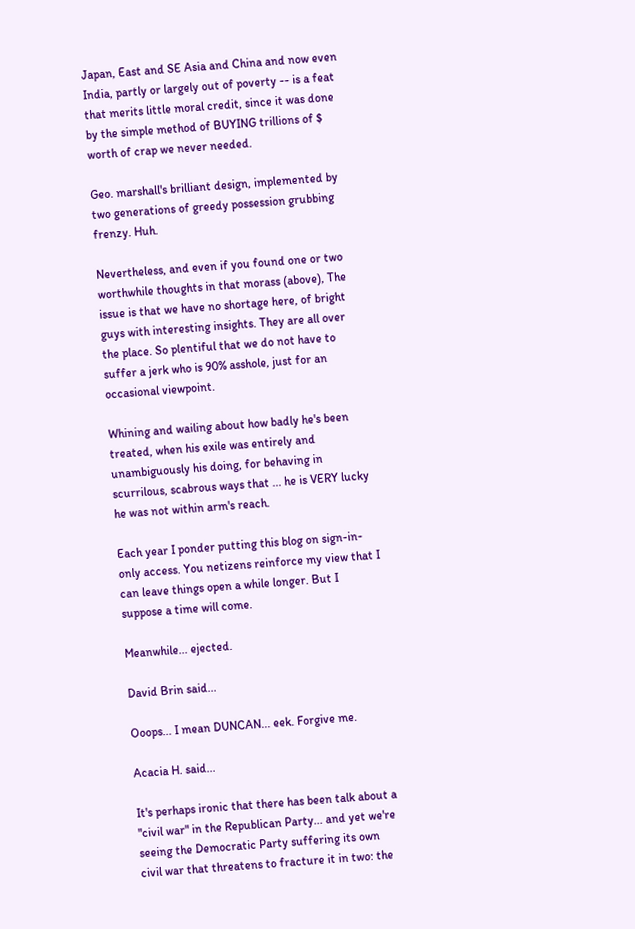Japan, East and SE Asia and China and now even India, partly or largely out of poverty -- is a feat that merits little moral credit, since it was done by the simple method of BUYING trillions of $ worth of crap we never needed.

Geo. marshall's brilliant design, implemented by two generations of greedy possession grubbing frenzy. Huh.

Nevertheless, and even if you found one or two worthwhile thoughts in that morass (above), The issue is that we have no shortage here, of bright guys with interesting insights. They are all over the place. So plentiful that we do not have to suffer a jerk who is 90% asshole, just for an occasional viewpoint.

Whining and wailing about how badly he's been treated, when his exile was entirely and unambiguously his doing, for behaving in scurrilous, scabrous ways that ... he is VERY lucky he was not within arm's reach.

Each year I ponder putting this blog on sign-in-only access. You netizens reinforce my view that I can leave things open a while longer. But I suppose a time will come.

Meanwhile... ejected.

David Brin said...

Ooops... I mean DUNCAN... eek. Forgive me.

Acacia H. said...

It's perhaps ironic that there has been talk about a "civil war" in the Republican Party... and yet we're seeing the Democratic Party suffering its own civil war that threatens to fracture it in two: the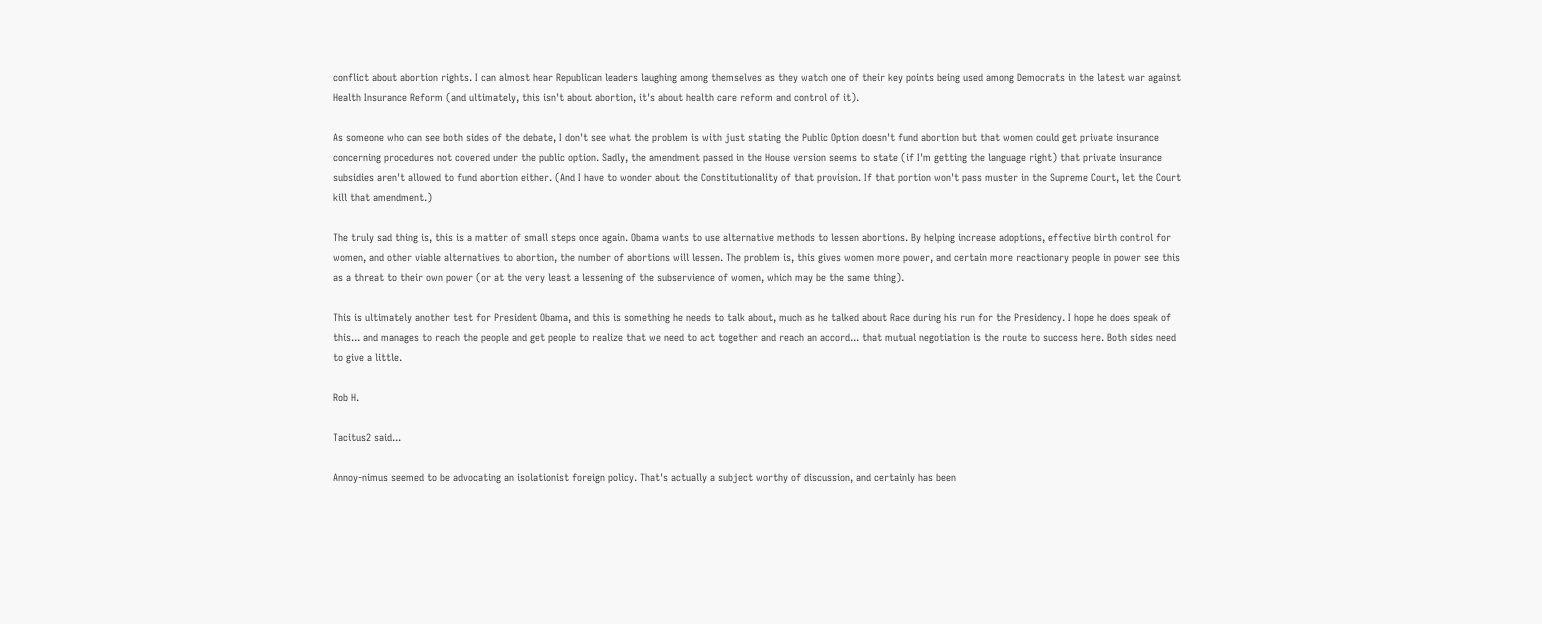conflict about abortion rights. I can almost hear Republican leaders laughing among themselves as they watch one of their key points being used among Democrats in the latest war against Health Insurance Reform (and ultimately, this isn't about abortion, it's about health care reform and control of it).

As someone who can see both sides of the debate, I don't see what the problem is with just stating the Public Option doesn't fund abortion but that women could get private insurance concerning procedures not covered under the public option. Sadly, the amendment passed in the House version seems to state (if I'm getting the language right) that private insurance subsidies aren't allowed to fund abortion either. (And I have to wonder about the Constitutionality of that provision. If that portion won't pass muster in the Supreme Court, let the Court kill that amendment.)

The truly sad thing is, this is a matter of small steps once again. Obama wants to use alternative methods to lessen abortions. By helping increase adoptions, effective birth control for women, and other viable alternatives to abortion, the number of abortions will lessen. The problem is, this gives women more power, and certain more reactionary people in power see this as a threat to their own power (or at the very least a lessening of the subservience of women, which may be the same thing).

This is ultimately another test for President Obama, and this is something he needs to talk about, much as he talked about Race during his run for the Presidency. I hope he does speak of this... and manages to reach the people and get people to realize that we need to act together and reach an accord... that mutual negotiation is the route to success here. Both sides need to give a little.

Rob H.

Tacitus2 said...

Annoy-nimus seemed to be advocating an isolationist foreign policy. That's actually a subject worthy of discussion, and certainly has been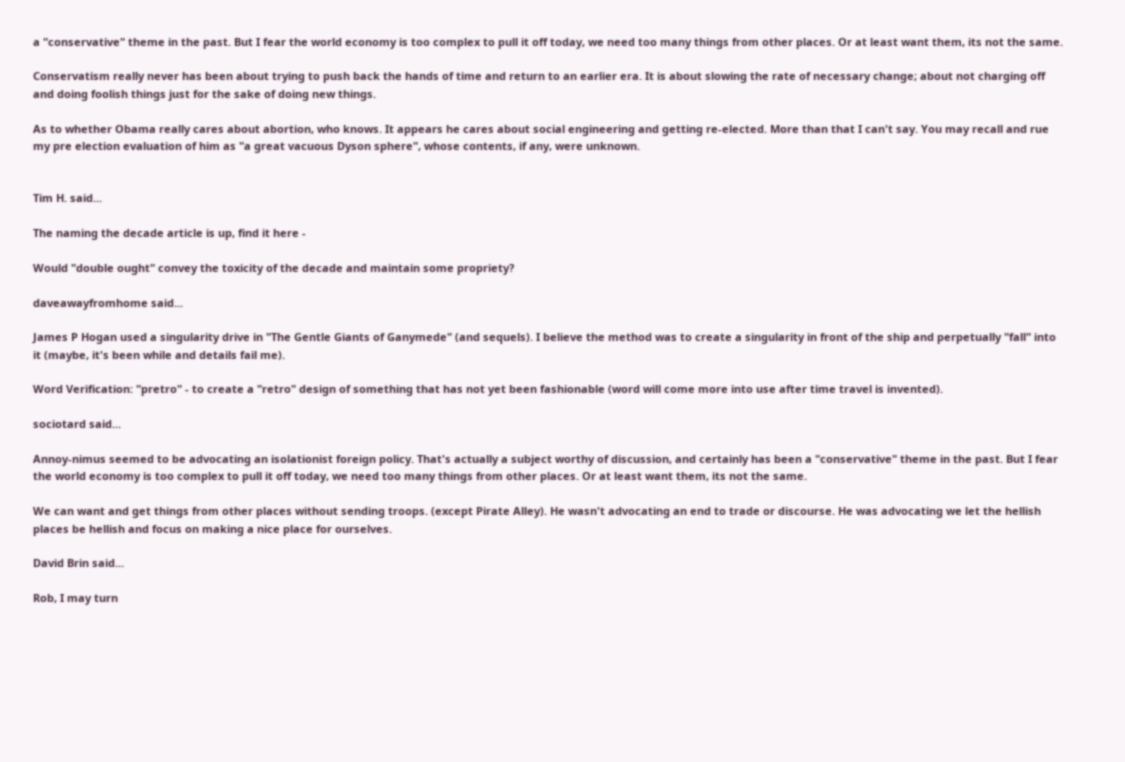a "conservative" theme in the past. But I fear the world economy is too complex to pull it off today, we need too many things from other places. Or at least want them, its not the same.

Conservatism really never has been about trying to push back the hands of time and return to an earlier era. It is about slowing the rate of necessary change; about not charging off and doing foolish things just for the sake of doing new things.

As to whether Obama really cares about abortion, who knows. It appears he cares about social engineering and getting re-elected. More than that I can't say. You may recall and rue my pre election evaluation of him as "a great vacuous Dyson sphere", whose contents, if any, were unknown.


Tim H. said...

The naming the decade article is up, find it here -

Would "double ought" convey the toxicity of the decade and maintain some propriety?

daveawayfromhome said...

James P Hogan used a singularity drive in "The Gentle Giants of Ganymede" (and sequels). I believe the method was to create a singularity in front of the ship and perpetually "fall" into it (maybe, it's been while and details fail me).

Word Verification: "pretro" - to create a "retro" design of something that has not yet been fashionable (word will come more into use after time travel is invented).

sociotard said...

Annoy-nimus seemed to be advocating an isolationist foreign policy. That's actually a subject worthy of discussion, and certainly has been a "conservative" theme in the past. But I fear the world economy is too complex to pull it off today, we need too many things from other places. Or at least want them, its not the same.

We can want and get things from other places without sending troops. (except Pirate Alley). He wasn't advocating an end to trade or discourse. He was advocating we let the hellish places be hellish and focus on making a nice place for ourselves.

David Brin said...

Rob, I may turn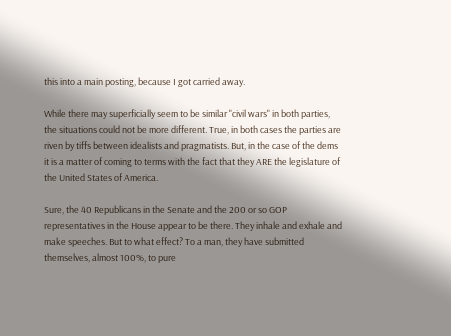this into a main posting, because I got carried away.

While there may superficially seem to be similar "civil wars" in both parties, the situations could not be more different. True, in both cases the parties are riven by tiffs between idealists and pragmatists. But, in the case of the dems it is a matter of coming to terms with the fact that they ARE the legislature of the United States of America.

Sure, the 40 Republicans in the Senate and the 200 or so GOP representatives in the House appear to be there. They inhale and exhale and make speeches. But to what effect? To a man, they have submitted themselves, almost 100%, to pure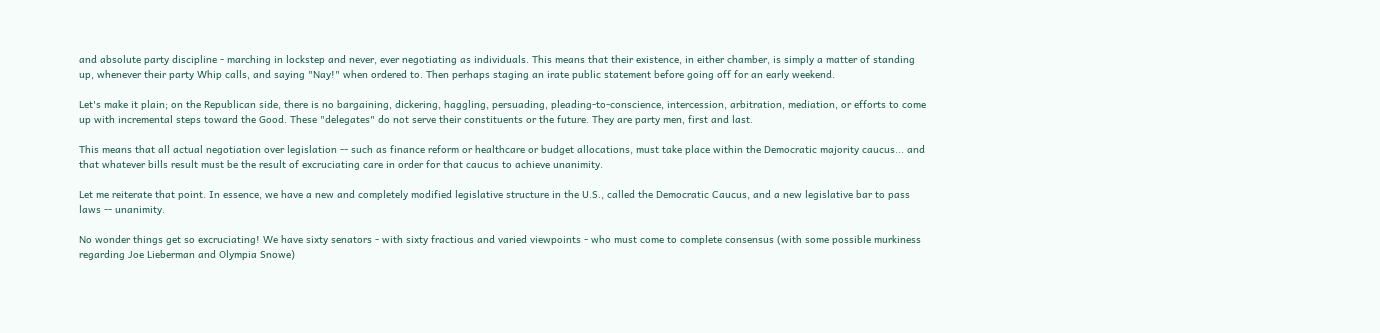and absolute party discipline - marching in lockstep and never, ever negotiating as individuals. This means that their existence, in either chamber, is simply a matter of standing up, whenever their party Whip calls, and saying "Nay!" when ordered to. Then perhaps staging an irate public statement before going off for an early weekend.

Let's make it plain; on the Republican side, there is no bargaining, dickering, haggling, persuading, pleading-to-conscience, intercession, arbitration, mediation, or efforts to come up with incremental steps toward the Good. These "delegates" do not serve their constituents or the future. They are party men, first and last.

This means that all actual negotiation over legislation -- such as finance reform or healthcare or budget allocations, must take place within the Democratic majority caucus... and that whatever bills result must be the result of excruciating care in order for that caucus to achieve unanimity.

Let me reiterate that point. In essence, we have a new and completely modified legislative structure in the U.S., called the Democratic Caucus, and a new legislative bar to pass laws -- unanimity.

No wonder things get so excruciating! We have sixty senators - with sixty fractious and varied viewpoints - who must come to complete consensus (with some possible murkiness regarding Joe Lieberman and Olympia Snowe)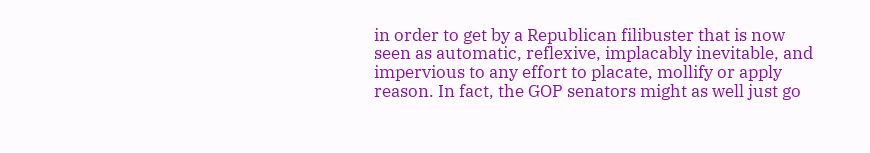in order to get by a Republican filibuster that is now seen as automatic, reflexive, implacably inevitable, and impervious to any effort to placate, mollify or apply reason. In fact, the GOP senators might as well just go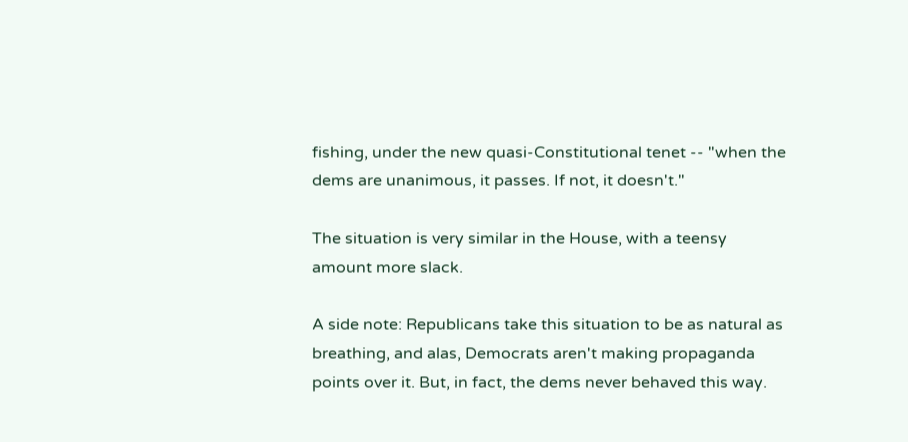fishing, under the new quasi-Constitutional tenet -- "when the dems are unanimous, it passes. If not, it doesn't."

The situation is very similar in the House, with a teensy amount more slack.

A side note: Republicans take this situation to be as natural as breathing, and alas, Democrats aren't making propaganda points over it. But, in fact, the dems never behaved this way.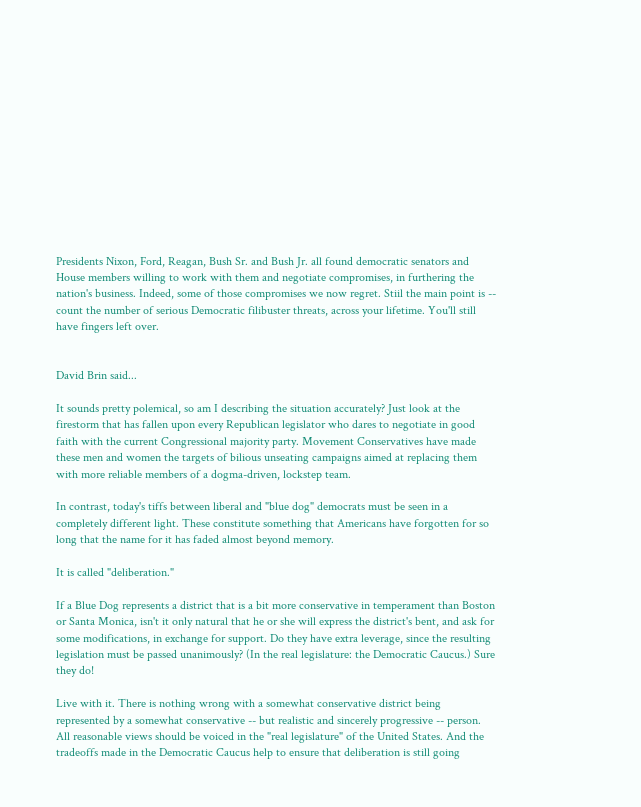Presidents Nixon, Ford, Reagan, Bush Sr. and Bush Jr. all found democratic senators and House members willing to work with them and negotiate compromises, in furthering the nation's business. Indeed, some of those compromises we now regret. Stiil the main point is -- count the number of serious Democratic filibuster threats, across your lifetime. You'll still have fingers left over.


David Brin said...

It sounds pretty polemical, so am I describing the situation accurately? Just look at the firestorm that has fallen upon every Republican legislator who dares to negotiate in good faith with the current Congressional majority party. Movement Conservatives have made these men and women the targets of bilious unseating campaigns aimed at replacing them with more reliable members of a dogma-driven, lockstep team.

In contrast, today's tiffs between liberal and "blue dog" democrats must be seen in a completely different light. These constitute something that Americans have forgotten for so long that the name for it has faded almost beyond memory.

It is called "deliberation."

If a Blue Dog represents a district that is a bit more conservative in temperament than Boston or Santa Monica, isn't it only natural that he or she will express the district's bent, and ask for some modifications, in exchange for support. Do they have extra leverage, since the resulting legislation must be passed unanimously? (In the real legislature: the Democratic Caucus.) Sure they do!

Live with it. There is nothing wrong with a somewhat conservative district being represented by a somewhat conservative -- but realistic and sincerely progressive -- person. All reasonable views should be voiced in the "real legislature" of the United States. And the tradeoffs made in the Democratic Caucus help to ensure that deliberation is still going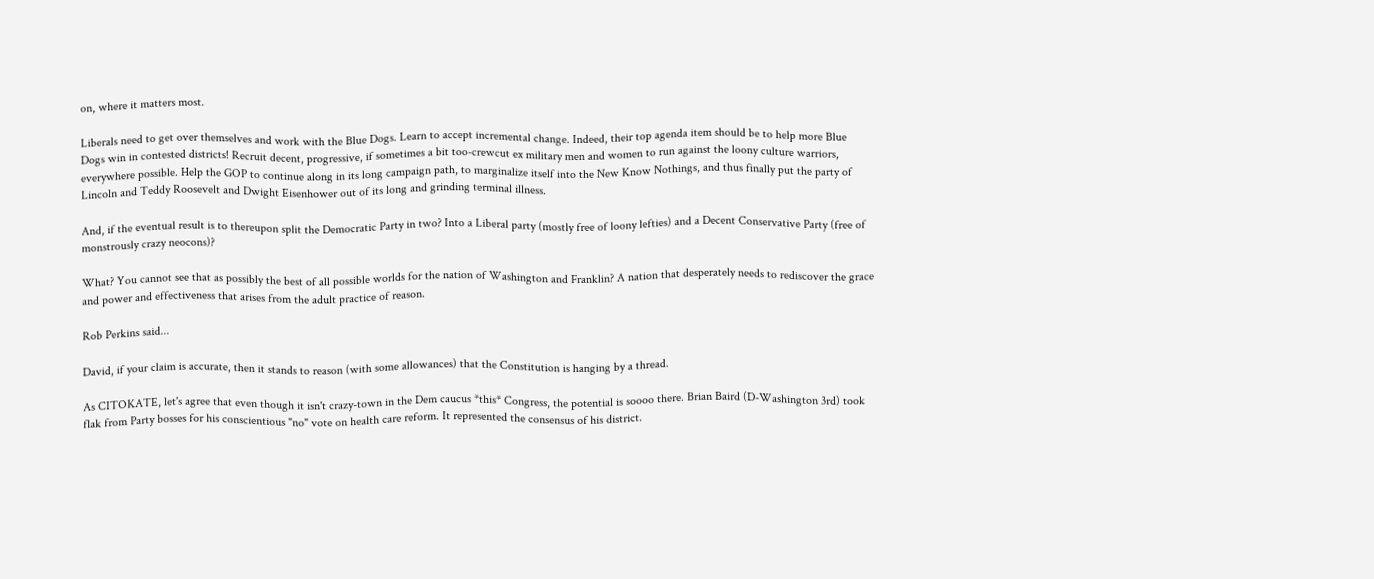on, where it matters most.

Liberals need to get over themselves and work with the Blue Dogs. Learn to accept incremental change. Indeed, their top agenda item should be to help more Blue Dogs win in contested districts! Recruit decent, progressive, if sometimes a bit too-crewcut ex military men and women to run against the loony culture warriors, everywhere possible. Help the GOP to continue along in its long campaign path, to marginalize itself into the New Know Nothings, and thus finally put the party of Lincoln and Teddy Roosevelt and Dwight Eisenhower out of its long and grinding terminal illness.

And, if the eventual result is to thereupon split the Democratic Party in two? Into a Liberal party (mostly free of loony lefties) and a Decent Conservative Party (free of monstrously crazy neocons)?

What? You cannot see that as possibly the best of all possible worlds for the nation of Washington and Franklin? A nation that desperately needs to rediscover the grace and power and effectiveness that arises from the adult practice of reason.

Rob Perkins said...

David, if your claim is accurate, then it stands to reason (with some allowances) that the Constitution is hanging by a thread.

As CITOKATE, let's agree that even though it isn't crazy-town in the Dem caucus *this* Congress, the potential is soooo there. Brian Baird (D-Washington 3rd) took flak from Party bosses for his conscientious "no" vote on health care reform. It represented the consensus of his district.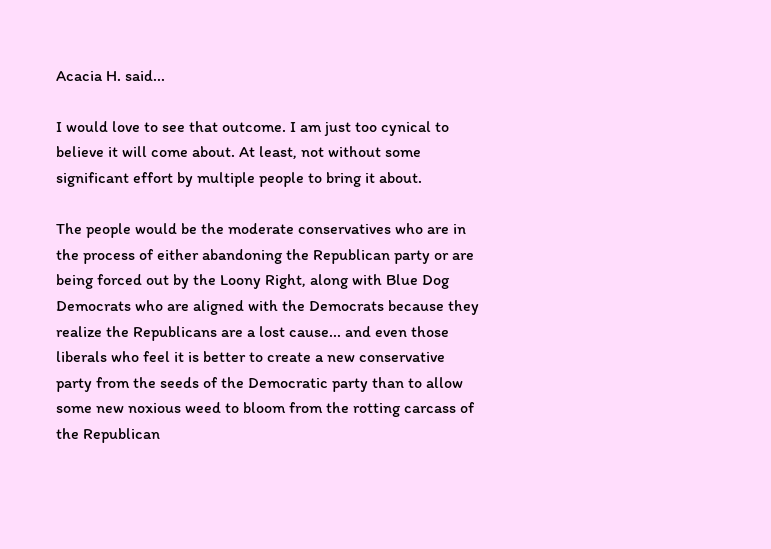Acacia H. said...

I would love to see that outcome. I am just too cynical to believe it will come about. At least, not without some significant effort by multiple people to bring it about.

The people would be the moderate conservatives who are in the process of either abandoning the Republican party or are being forced out by the Loony Right, along with Blue Dog Democrats who are aligned with the Democrats because they realize the Republicans are a lost cause... and even those liberals who feel it is better to create a new conservative party from the seeds of the Democratic party than to allow some new noxious weed to bloom from the rotting carcass of the Republican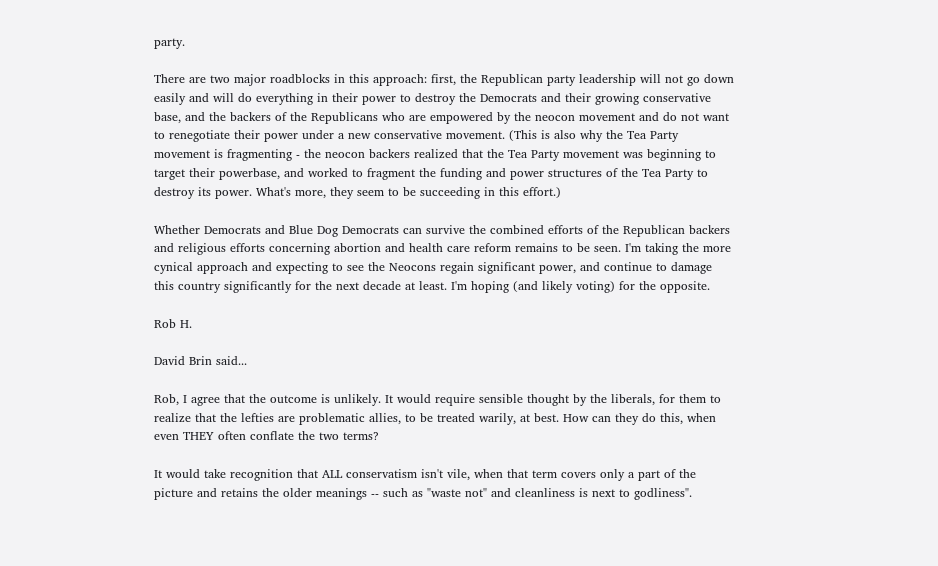party.

There are two major roadblocks in this approach: first, the Republican party leadership will not go down easily and will do everything in their power to destroy the Democrats and their growing conservative base, and the backers of the Republicans who are empowered by the neocon movement and do not want to renegotiate their power under a new conservative movement. (This is also why the Tea Party movement is fragmenting - the neocon backers realized that the Tea Party movement was beginning to target their powerbase, and worked to fragment the funding and power structures of the Tea Party to destroy its power. What's more, they seem to be succeeding in this effort.)

Whether Democrats and Blue Dog Democrats can survive the combined efforts of the Republican backers and religious efforts concerning abortion and health care reform remains to be seen. I'm taking the more cynical approach and expecting to see the Neocons regain significant power, and continue to damage this country significantly for the next decade at least. I'm hoping (and likely voting) for the opposite.

Rob H.

David Brin said...

Rob, I agree that the outcome is unlikely. It would require sensible thought by the liberals, for them to realize that the lefties are problematic allies, to be treated warily, at best. How can they do this, when even THEY often conflate the two terms?

It would take recognition that ALL conservatism isn't vile, when that term covers only a part of the picture and retains the older meanings -- such as "waste not" and cleanliness is next to godliness".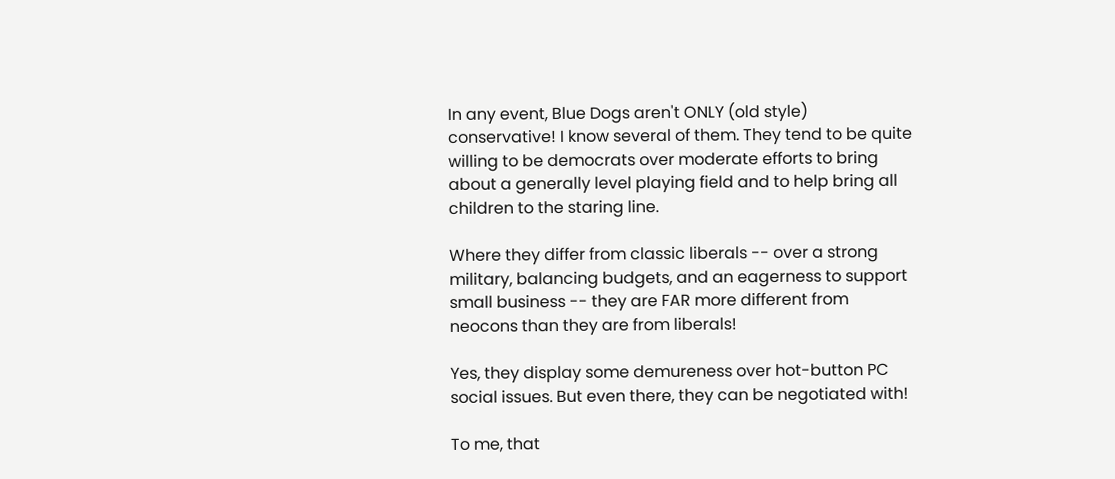In any event, Blue Dogs aren't ONLY (old style) conservative! I know several of them. They tend to be quite willing to be democrats over moderate efforts to bring about a generally level playing field and to help bring all children to the staring line.

Where they differ from classic liberals -- over a strong military, balancing budgets, and an eagerness to support small business -- they are FAR more different from neocons than they are from liberals!

Yes, they display some demureness over hot-button PC social issues. But even there, they can be negotiated with!

To me, that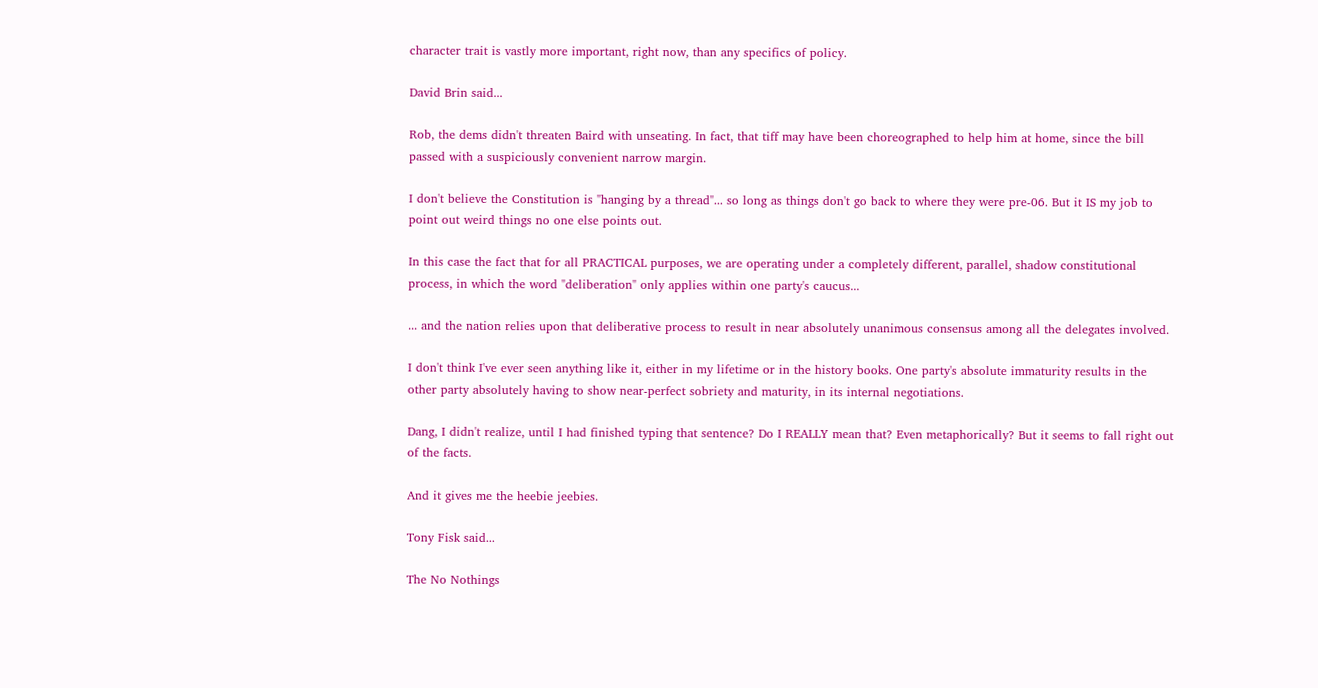character trait is vastly more important, right now, than any specifics of policy.

David Brin said...

Rob, the dems didn't threaten Baird with unseating. In fact, that tiff may have been choreographed to help him at home, since the bill passed with a suspiciously convenient narrow margin.

I don't believe the Constitution is "hanging by a thread"... so long as things don't go back to where they were pre-06. But it IS my job to point out weird things no one else points out.

In this case the fact that for all PRACTICAL purposes, we are operating under a completely different, parallel, shadow constitutional process, in which the word "deliberation" only applies within one party's caucus...

... and the nation relies upon that deliberative process to result in near absolutely unanimous consensus among all the delegates involved.

I don't think I've ever seen anything like it, either in my lifetime or in the history books. One party's absolute immaturity results in the other party absolutely having to show near-perfect sobriety and maturity, in its internal negotiations.

Dang, I didn't realize, until I had finished typing that sentence? Do I REALLY mean that? Even metaphorically? But it seems to fall right out of the facts.

And it gives me the heebie jeebies.

Tony Fisk said...

The No Nothings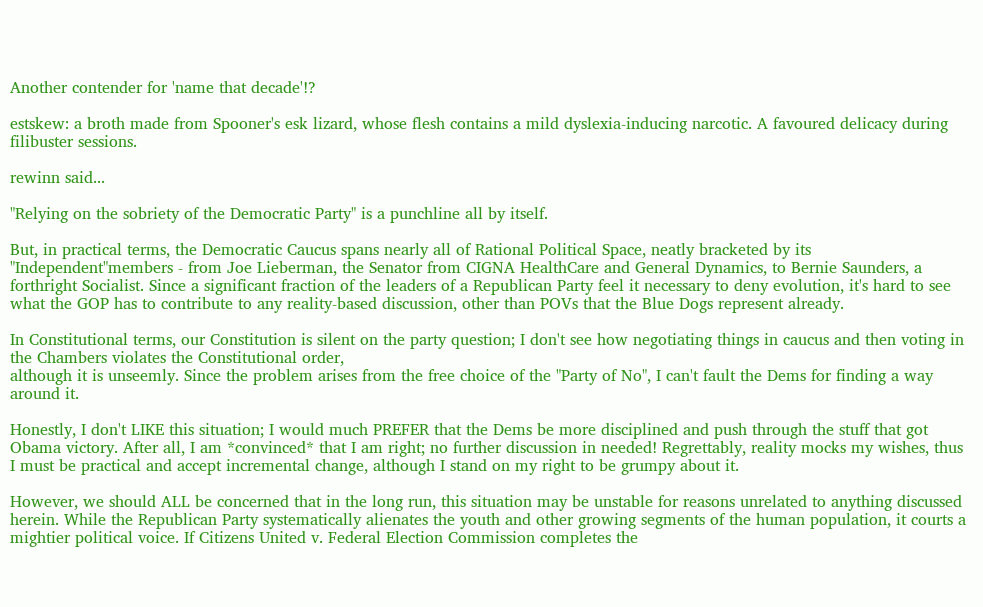Another contender for 'name that decade'!?

estskew: a broth made from Spooner's esk lizard, whose flesh contains a mild dyslexia-inducing narcotic. A favoured delicacy during filibuster sessions.

rewinn said...

"Relying on the sobriety of the Democratic Party" is a punchline all by itself.

But, in practical terms, the Democratic Caucus spans nearly all of Rational Political Space, neatly bracketed by its "Independent"members - from Joe Lieberman, the Senator from CIGNA HealthCare and General Dynamics, to Bernie Saunders, a forthright Socialist. Since a significant fraction of the leaders of a Republican Party feel it necessary to deny evolution, it's hard to see what the GOP has to contribute to any reality-based discussion, other than POVs that the Blue Dogs represent already.

In Constitutional terms, our Constitution is silent on the party question; I don't see how negotiating things in caucus and then voting in the Chambers violates the Constitutional order,
although it is unseemly. Since the problem arises from the free choice of the "Party of No", I can't fault the Dems for finding a way around it.

Honestly, I don't LIKE this situation; I would much PREFER that the Dems be more disciplined and push through the stuff that got Obama victory. After all, I am *convinced* that I am right; no further discussion in needed! Regrettably, reality mocks my wishes, thus I must be practical and accept incremental change, although I stand on my right to be grumpy about it.

However, we should ALL be concerned that in the long run, this situation may be unstable for reasons unrelated to anything discussed herein. While the Republican Party systematically alienates the youth and other growing segments of the human population, it courts a mightier political voice. If Citizens United v. Federal Election Commission completes the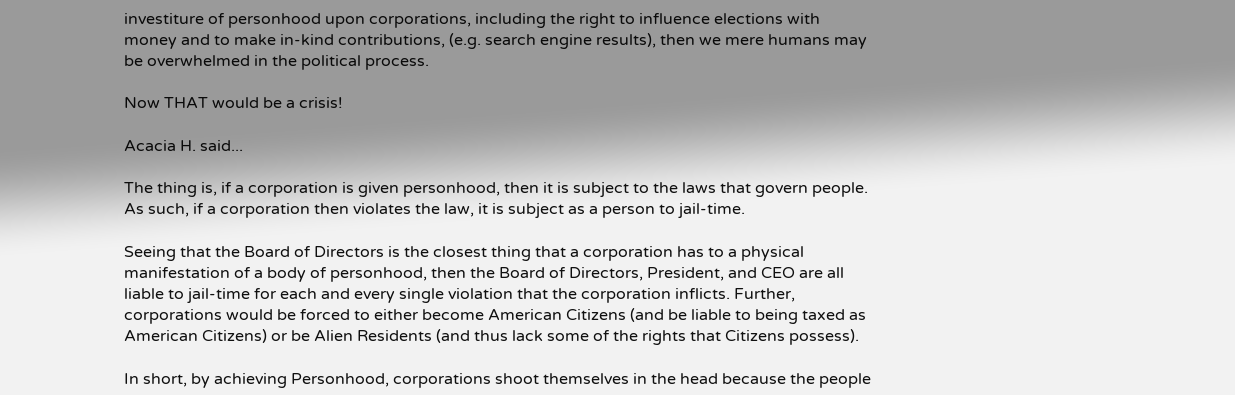investiture of personhood upon corporations, including the right to influence elections with money and to make in-kind contributions, (e.g. search engine results), then we mere humans may be overwhelmed in the political process.

Now THAT would be a crisis!

Acacia H. said...

The thing is, if a corporation is given personhood, then it is subject to the laws that govern people. As such, if a corporation then violates the law, it is subject as a person to jail-time.

Seeing that the Board of Directors is the closest thing that a corporation has to a physical manifestation of a body of personhood, then the Board of Directors, President, and CEO are all liable to jail-time for each and every single violation that the corporation inflicts. Further, corporations would be forced to either become American Citizens (and be liable to being taxed as American Citizens) or be Alien Residents (and thus lack some of the rights that Citizens possess).

In short, by achieving Personhood, corporations shoot themselves in the head because the people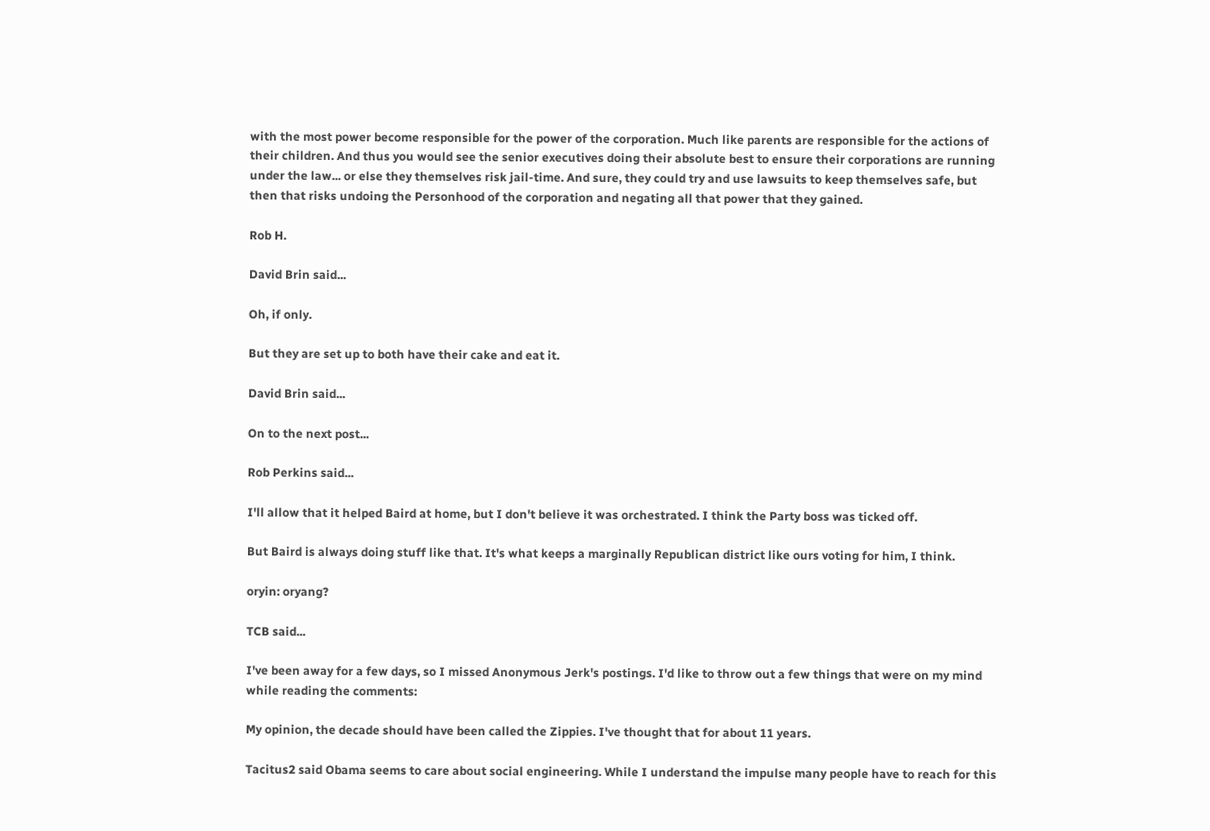with the most power become responsible for the power of the corporation. Much like parents are responsible for the actions of their children. And thus you would see the senior executives doing their absolute best to ensure their corporations are running under the law... or else they themselves risk jail-time. And sure, they could try and use lawsuits to keep themselves safe, but then that risks undoing the Personhood of the corporation and negating all that power that they gained.

Rob H.

David Brin said...

Oh, if only.

But they are set up to both have their cake and eat it.

David Brin said...

On to the next post...

Rob Perkins said...

I'll allow that it helped Baird at home, but I don't believe it was orchestrated. I think the Party boss was ticked off.

But Baird is always doing stuff like that. It's what keeps a marginally Republican district like ours voting for him, I think.

oryin: oryang?

TCB said...

I've been away for a few days, so I missed Anonymous Jerk's postings. I'd like to throw out a few things that were on my mind while reading the comments:

My opinion, the decade should have been called the Zippies. I've thought that for about 11 years.

Tacitus2 said Obama seems to care about social engineering. While I understand the impulse many people have to reach for this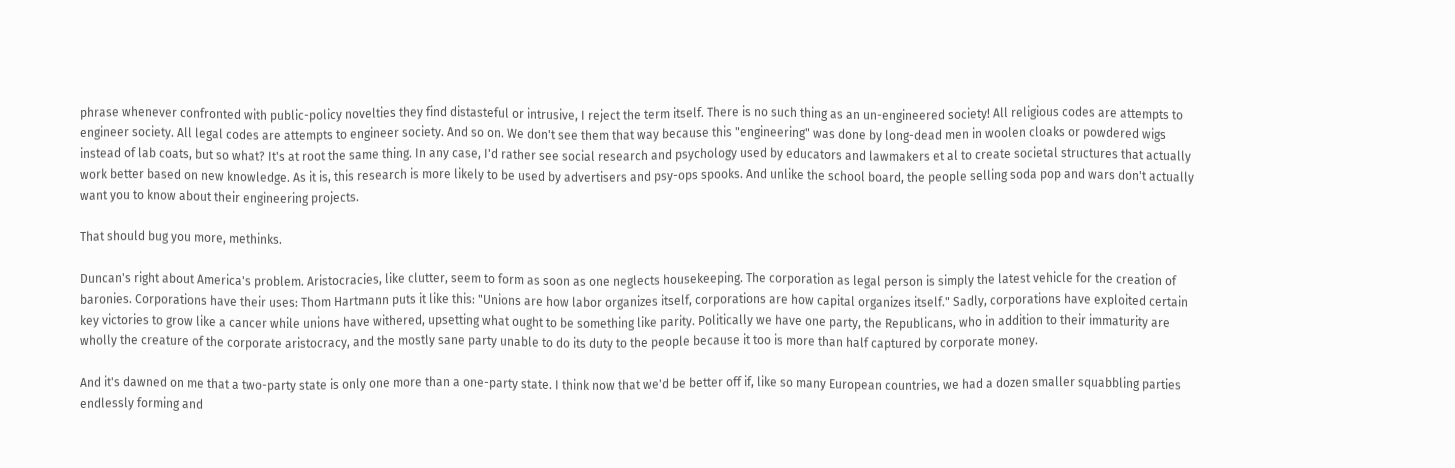phrase whenever confronted with public-policy novelties they find distasteful or intrusive, I reject the term itself. There is no such thing as an un-engineered society! All religious codes are attempts to engineer society. All legal codes are attempts to engineer society. And so on. We don't see them that way because this "engineering" was done by long-dead men in woolen cloaks or powdered wigs instead of lab coats, but so what? It's at root the same thing. In any case, I'd rather see social research and psychology used by educators and lawmakers et al to create societal structures that actually work better based on new knowledge. As it is, this research is more likely to be used by advertisers and psy-ops spooks. And unlike the school board, the people selling soda pop and wars don't actually want you to know about their engineering projects.

That should bug you more, methinks.

Duncan's right about America's problem. Aristocracies, like clutter, seem to form as soon as one neglects housekeeping. The corporation as legal person is simply the latest vehicle for the creation of baronies. Corporations have their uses: Thom Hartmann puts it like this: "Unions are how labor organizes itself, corporations are how capital organizes itself." Sadly, corporations have exploited certain key victories to grow like a cancer while unions have withered, upsetting what ought to be something like parity. Politically we have one party, the Republicans, who in addition to their immaturity are wholly the creature of the corporate aristocracy, and the mostly sane party unable to do its duty to the people because it too is more than half captured by corporate money.

And it's dawned on me that a two-party state is only one more than a one-party state. I think now that we'd be better off if, like so many European countries, we had a dozen smaller squabbling parties endlessly forming and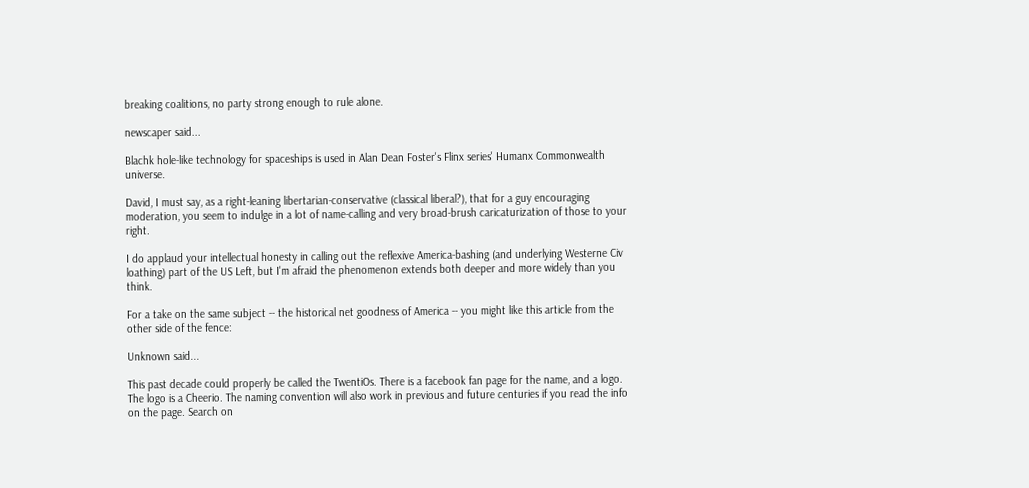breaking coalitions, no party strong enough to rule alone.

newscaper said...

Blachk hole-like technology for spaceships is used in Alan Dean Foster's Flinx series' Humanx Commonwealth universe.

David, I must say, as a right-leaning libertarian-conservative (classical liberal?), that for a guy encouraging moderation, you seem to indulge in a lot of name-calling and very broad-brush caricaturization of those to your right.

I do applaud your intellectual honesty in calling out the reflexive America-bashing (and underlying Westerne Civ loathing) part of the US Left, but I'm afraid the phenomenon extends both deeper and more widely than you think.

For a take on the same subject -- the historical net goodness of America -- you might like this article from the other side of the fence:

Unknown said...

This past decade could properly be called the TwentiOs. There is a facebook fan page for the name, and a logo. The logo is a Cheerio. The naming convention will also work in previous and future centuries if you read the info on the page. Search on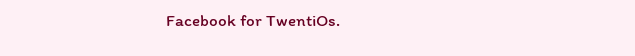Facebook for TwentiOs.